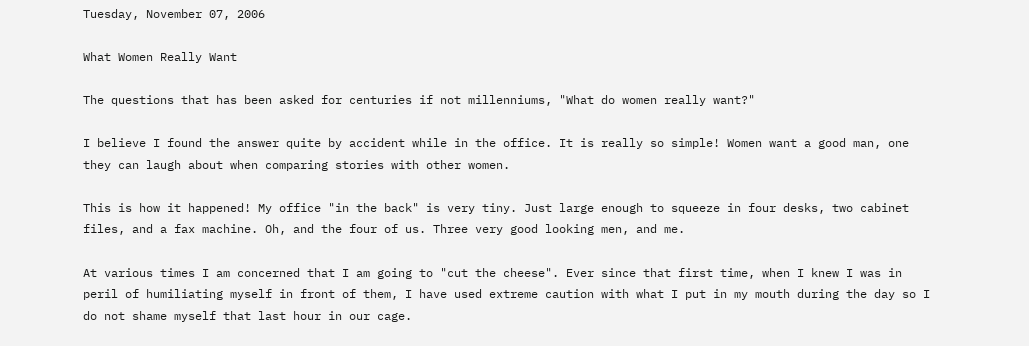Tuesday, November 07, 2006

What Women Really Want

The questions that has been asked for centuries if not millenniums, "What do women really want?"

I believe I found the answer quite by accident while in the office. It is really so simple! Women want a good man, one they can laugh about when comparing stories with other women.

This is how it happened! My office "in the back" is very tiny. Just large enough to squeeze in four desks, two cabinet files, and a fax machine. Oh, and the four of us. Three very good looking men, and me.

At various times I am concerned that I am going to "cut the cheese". Ever since that first time, when I knew I was in peril of humiliating myself in front of them, I have used extreme caution with what I put in my mouth during the day so I do not shame myself that last hour in our cage.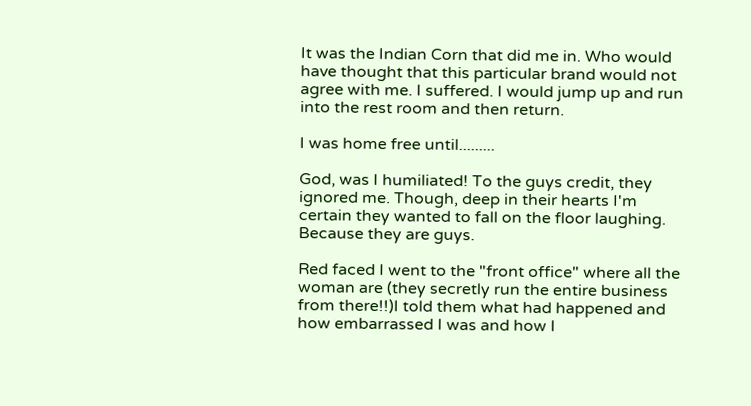It was the Indian Corn that did me in. Who would have thought that this particular brand would not agree with me. I suffered. I would jump up and run into the rest room and then return.

I was home free until.........

God, was I humiliated! To the guys credit, they ignored me. Though, deep in their hearts I'm certain they wanted to fall on the floor laughing. Because they are guys.

Red faced I went to the "front office" where all the woman are (they secretly run the entire business from there!!)I told them what had happened and how embarrassed I was and how I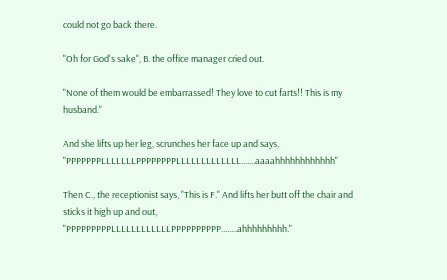could not go back there.

"Oh for God's sake", B. the office manager cried out.

"None of them would be embarrassed! They love to cut farts!! This is my husband."

And she lifts up her leg, scrunches her face up and says, "PPPPPPPLLLLLLLPPPPPPPPLLLLLLLLLLLLL.......aaaahhhhhhhhhhhh"

Then C., the receptionist says, "This is F." And lifts her butt off the chair and sticks it high up and out, "PPPPPPPPPLLLLLLLLLLLLPPPPPPPPPP........ahhhhhhhhh."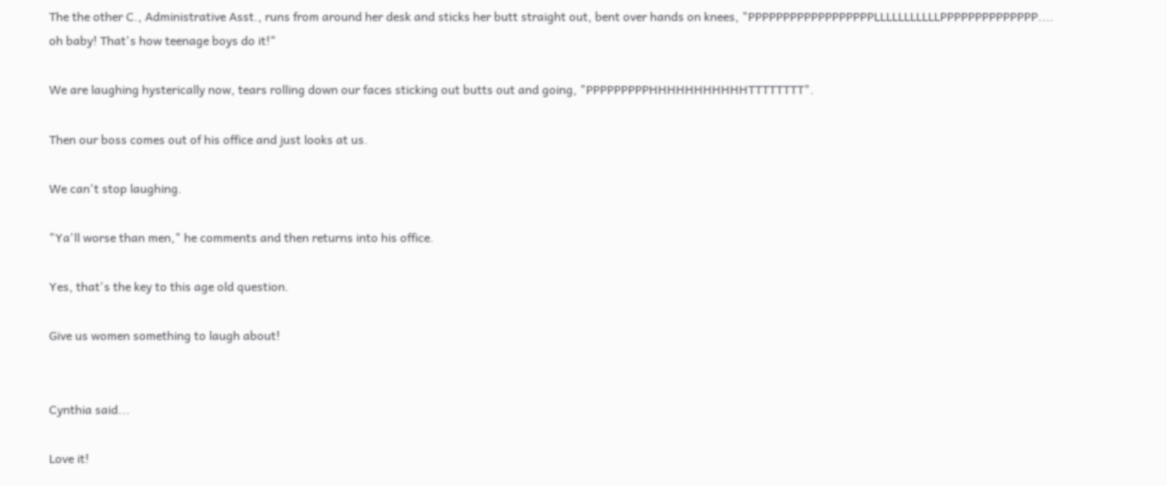The the other C., Administrative Asst., runs from around her desk and sticks her butt straight out, bent over hands on knees, "PPPPPPPPPPPPPPPPPPLLLLLLLLLLLPPPPPPPPPPPPPP.... oh baby! That's how teenage boys do it!"

We are laughing hysterically now, tears rolling down our faces sticking out butts out and going, "PPPPPPPPPHHHHHHHHHHHTTTTTTTT".

Then our boss comes out of his office and just looks at us.

We can't stop laughing.

"Ya'll worse than men," he comments and then returns into his office.

Yes, that's the key to this age old question.

Give us women something to laugh about!


Cynthia said...

Love it!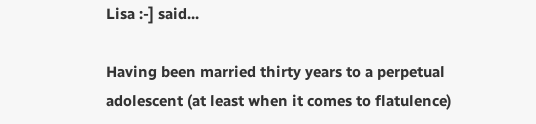Lisa :-] said...

Having been married thirty years to a perpetual adolescent (at least when it comes to flatulence)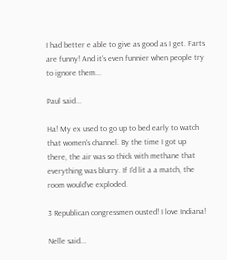I had better e able to give as good as I get. Farts are funny! And it's even funnier when people try to ignore them...

Paul said...

Ha! My ex used to go up to bed early to watch that women's channel. By the time I got up there, the air was so thick with methane that everything was blurry. If I'd lit a a match, the room would've exploded.

3 Republican congressmen ousted! I love Indiana!

Nelle said...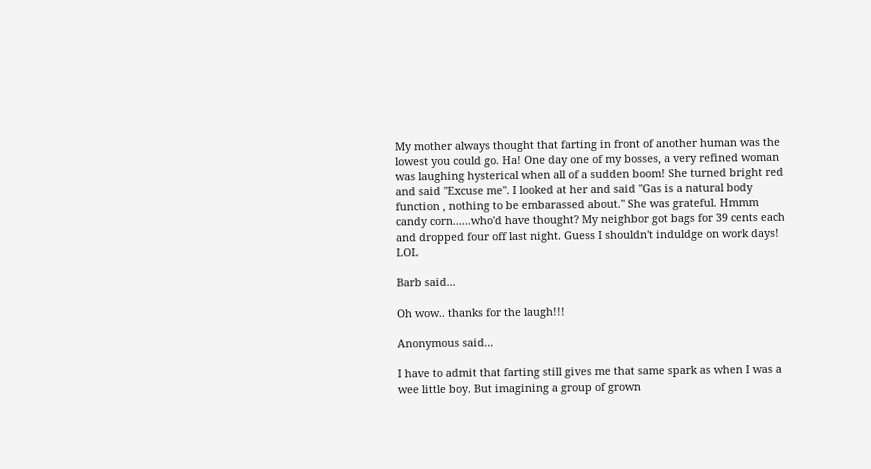My mother always thought that farting in front of another human was the lowest you could go. Ha! One day one of my bosses, a very refined woman was laughing hysterical when all of a sudden boom! She turned bright red and said "Excuse me". I looked at her and said "Gas is a natural body function , nothing to be embarassed about." She was grateful. Hmmm candy corn......who'd have thought? My neighbor got bags for 39 cents each and dropped four off last night. Guess I shouldn't induldge on work days! LOL

Barb said...

Oh wow.. thanks for the laugh!!!

Anonymous said...

I have to admit that farting still gives me that same spark as when I was a wee little boy. But imagining a group of grown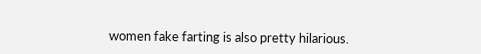women fake farting is also pretty hilarious.